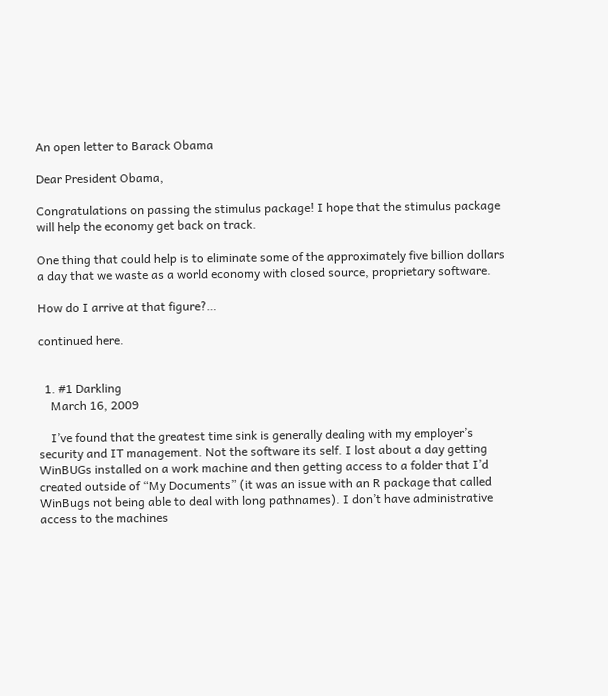An open letter to Barack Obama

Dear President Obama,

Congratulations on passing the stimulus package! I hope that the stimulus package will help the economy get back on track.

One thing that could help is to eliminate some of the approximately five billion dollars a day that we waste as a world economy with closed source, proprietary software.

How do I arrive at that figure?…

continued here.


  1. #1 Darkling
    March 16, 2009

    I’ve found that the greatest time sink is generally dealing with my employer’s security and IT management. Not the software its self. I lost about a day getting WinBUGs installed on a work machine and then getting access to a folder that I’d created outside of “My Documents” (it was an issue with an R package that called WinBugs not being able to deal with long pathnames). I don’t have administrative access to the machines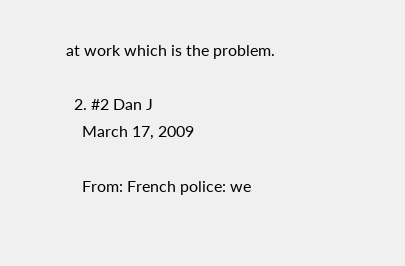at work which is the problem.

  2. #2 Dan J
    March 17, 2009

    From: French police: we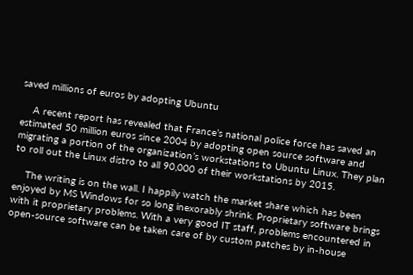saved millions of euros by adopting Ubuntu

    A recent report has revealed that France’s national police force has saved an estimated 50 million euros since 2004 by adopting open source software and migrating a portion of the organization’s workstations to Ubuntu Linux. They plan to roll out the Linux distro to all 90,000 of their workstations by 2015.

    The writing is on the wall. I happily watch the market share which has been enjoyed by MS Windows for so long inexorably shrink. Proprietary software brings with it proprietary problems. With a very good IT staff, problems encountered in open-source software can be taken care of by custom patches by in-house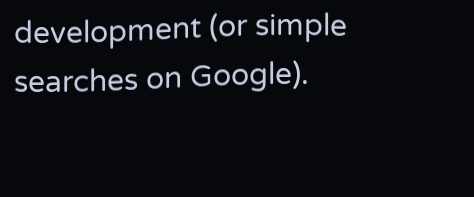development (or simple searches on Google).